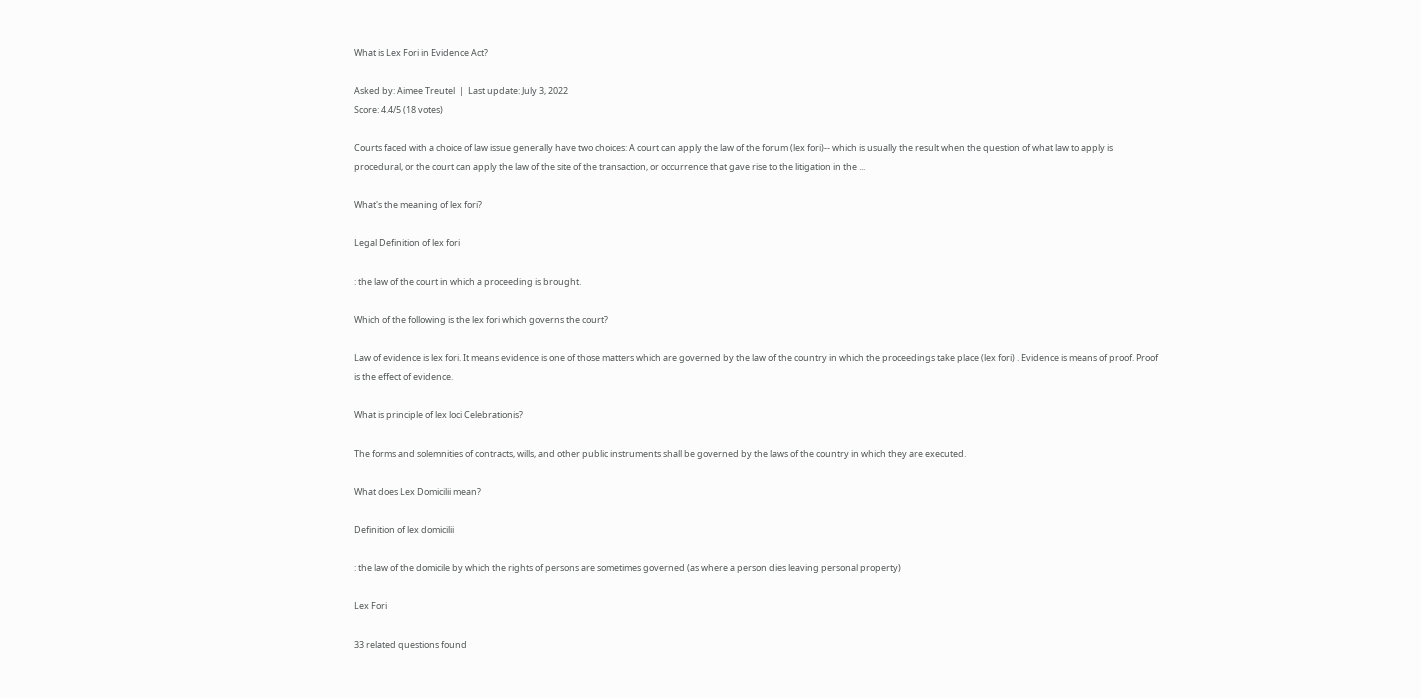What is Lex Fori in Evidence Act?

Asked by: Aimee Treutel  |  Last update: July 3, 2022
Score: 4.4/5 (18 votes)

Courts faced with a choice of law issue generally have two choices: A court can apply the law of the forum (lex fori)-- which is usually the result when the question of what law to apply is procedural, or the court can apply the law of the site of the transaction, or occurrence that gave rise to the litigation in the ...

What's the meaning of lex fori?

Legal Definition of lex fori

: the law of the court in which a proceeding is brought.

Which of the following is the lex fori which governs the court?

Law of evidence is lex fori. It means evidence is one of those matters which are governed by the law of the country in which the proceedings take place (lex fori) . Evidence is means of proof. Proof is the effect of evidence.

What is principle of lex loci Celebrationis?

The forms and solemnities of contracts, wills, and other public instruments shall be governed by the laws of the country in which they are executed.

What does Lex Domicilii mean?

Definition of lex domicilii

: the law of the domicile by which the rights of persons are sometimes governed (as where a person dies leaving personal property)

Lex Fori

33 related questions found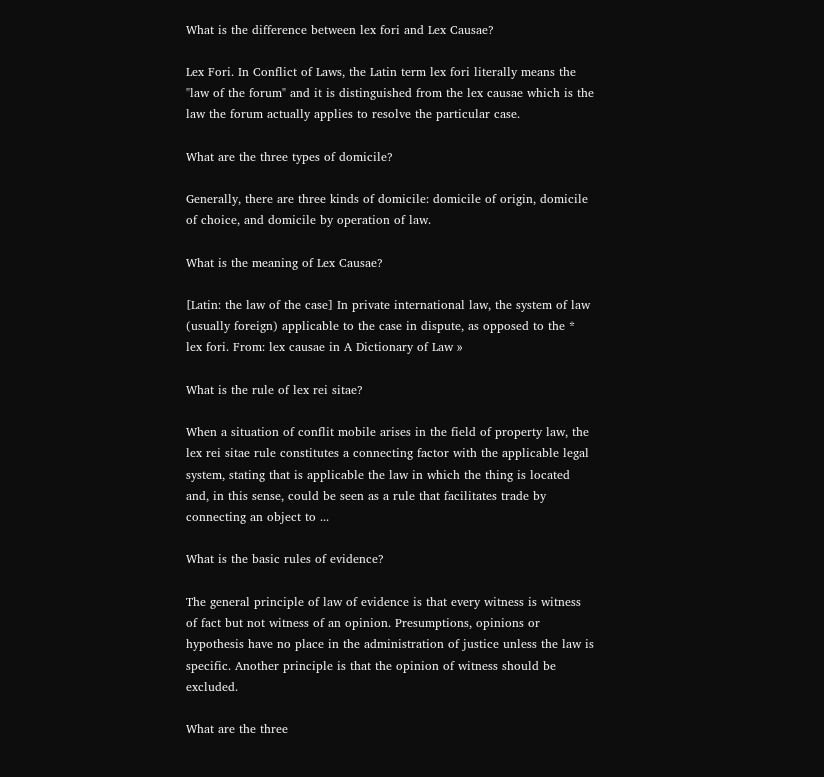What is the difference between lex fori and Lex Causae?

Lex Fori. In Conflict of Laws, the Latin term lex fori literally means the "law of the forum" and it is distinguished from the lex causae which is the law the forum actually applies to resolve the particular case.

What are the three types of domicile?

Generally, there are three kinds of domicile: domicile of origin, domicile of choice, and domicile by operation of law.

What is the meaning of Lex Causae?

[Latin: the law of the case] In private international law, the system of law (usually foreign) applicable to the case in dispute, as opposed to the * lex fori. From: lex causae in A Dictionary of Law »

What is the rule of lex rei sitae?

When a situation of conflit mobile arises in the field of property law, the lex rei sitae rule constitutes a connecting factor with the applicable legal system, stating that is applicable the law in which the thing is located and, in this sense, could be seen as a rule that facilitates trade by connecting an object to ...

What is the basic rules of evidence?

The general principle of law of evidence is that every witness is witness of fact but not witness of an opinion. Presumptions, opinions or hypothesis have no place in the administration of justice unless the law is specific. Another principle is that the opinion of witness should be excluded.

What are the three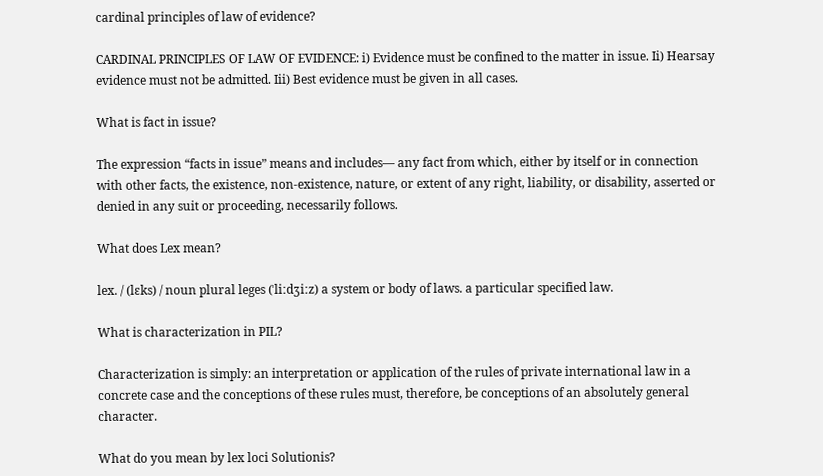cardinal principles of law of evidence?

CARDINAL PRINCIPLES OF LAW OF EVIDENCE: i) Evidence must be confined to the matter in issue. Ii) Hearsay evidence must not be admitted. Iii) Best evidence must be given in all cases.

What is fact in issue?

The expression “facts in issue” means and includes— any fact from which, either by itself or in connection with other facts, the existence, non-existence, nature, or extent of any right, liability, or disability, asserted or denied in any suit or proceeding, necessarily follows.

What does Lex mean?

lex. / (lɛks) / noun plural leges (ˈliːdʒiːz) a system or body of laws. a particular specified law.

What is characterization in PIL?

Characterization is simply: an interpretation or application of the rules of private international law in a concrete case and the conceptions of these rules must, therefore, be conceptions of an absolutely general character.

What do you mean by lex loci Solutionis?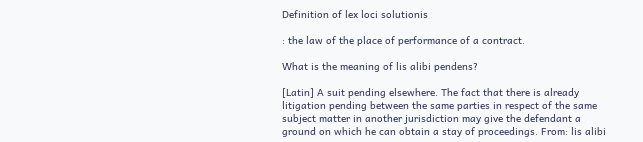Definition of lex loci solutionis

: the law of the place of performance of a contract.

What is the meaning of lis alibi pendens?

[Latin] A suit pending elsewhere. The fact that there is already litigation pending between the same parties in respect of the same subject matter in another jurisdiction may give the defendant a ground on which he can obtain a stay of proceedings. From: lis alibi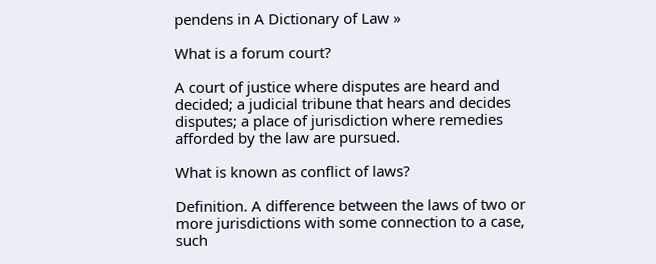pendens in A Dictionary of Law »

What is a forum court?

A court of justice where disputes are heard and decided; a judicial tribune that hears and decides disputes; a place of jurisdiction where remedies afforded by the law are pursued.

What is known as conflict of laws?

Definition. A difference between the laws of two or more jurisdictions with some connection to a case, such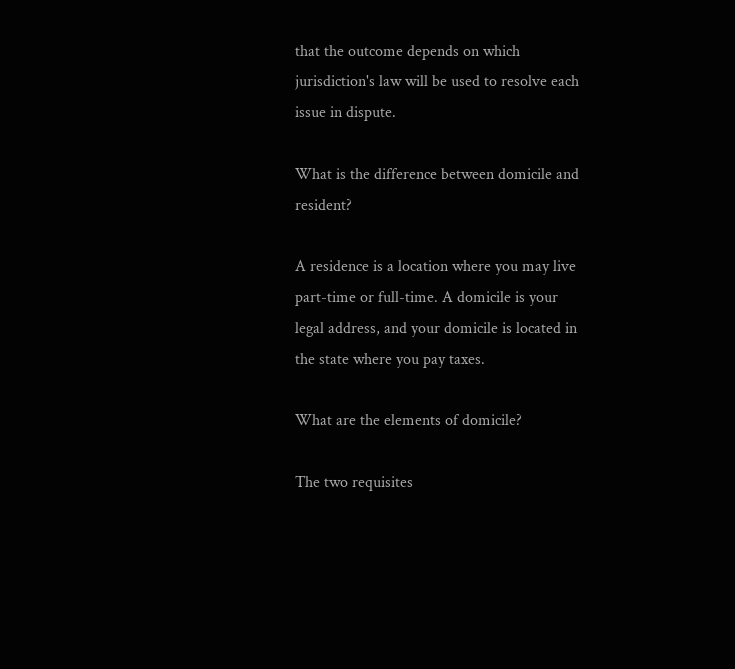that the outcome depends on which jurisdiction's law will be used to resolve each issue in dispute.

What is the difference between domicile and resident?

A residence is a location where you may live part-time or full-time. A domicile is your legal address, and your domicile is located in the state where you pay taxes.

What are the elements of domicile?

The two requisites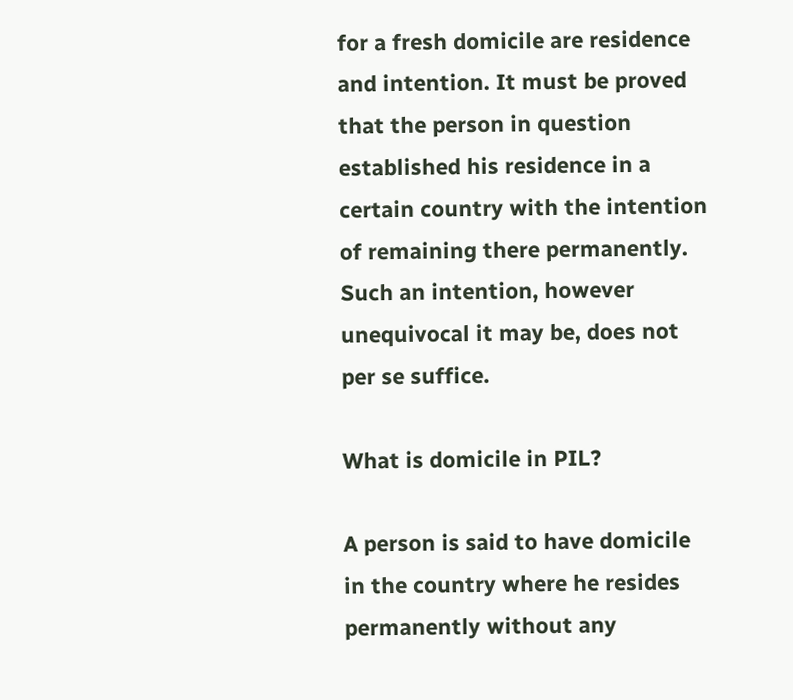for a fresh domicile are residence and intention. It must be proved that the person in question established his residence in a certain country with the intention of remaining there permanently. Such an intention, however unequivocal it may be, does not per se suffice.

What is domicile in PIL?

A person is said to have domicile in the country where he resides permanently without any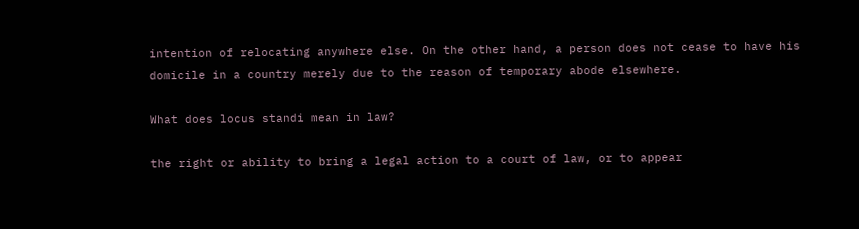intention of relocating anywhere else. On the other hand, a person does not cease to have his domicile in a country merely due to the reason of temporary abode elsewhere.

What does locus standi mean in law?

the right or ability to bring a legal action to a court of law, or to appear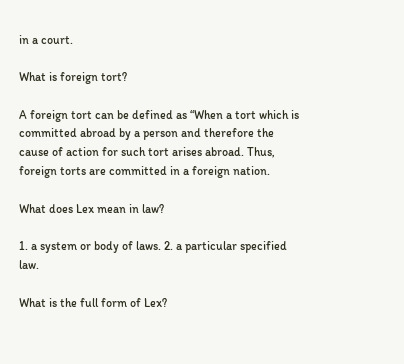in a court.

What is foreign tort?

A foreign tort can be defined as “When a tort which is committed abroad by a person and therefore the cause of action for such tort arises abroad. Thus, foreign torts are committed in a foreign nation.

What does Lex mean in law?

1. a system or body of laws. 2. a particular specified law.

What is the full form of Lex?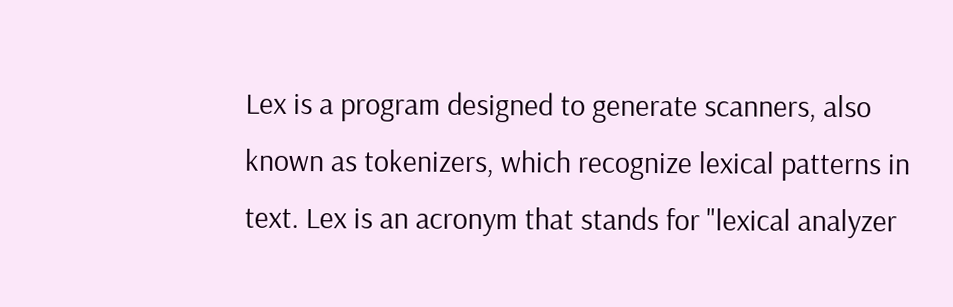Lex is a program designed to generate scanners, also known as tokenizers, which recognize lexical patterns in text. Lex is an acronym that stands for "lexical analyzer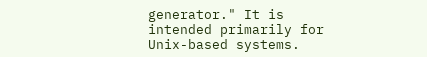generator." It is intended primarily for Unix-based systems.